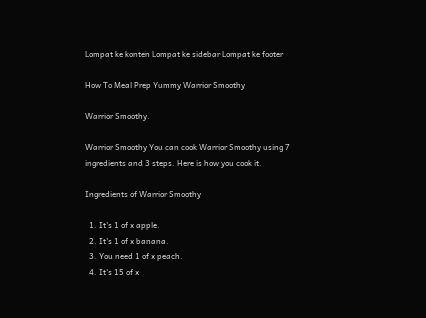Lompat ke konten Lompat ke sidebar Lompat ke footer

How To Meal Prep Yummy Warrior Smoothy

Warrior Smoothy.

Warrior Smoothy You can cook Warrior Smoothy using 7 ingredients and 3 steps. Here is how you cook it.

Ingredients of Warrior Smoothy

  1. It's 1 of x apple.
  2. It's 1 of x banana.
  3. You need 1 of x peach.
  4. It's 15 of x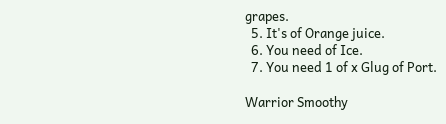grapes.
  5. It's of Orange juice.
  6. You need of Ice.
  7. You need 1 of x Glug of Port.

Warrior Smoothy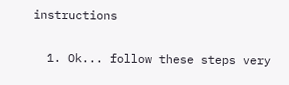instructions

  1. Ok... follow these steps very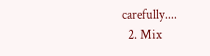carefully....
  2. Mix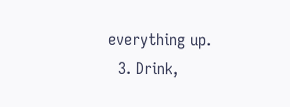everything up.
  3. Drink,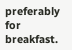preferably for breakfast.